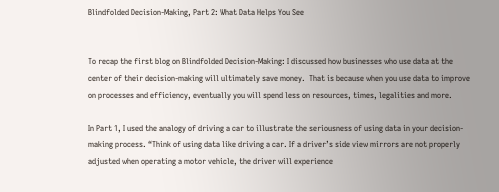Blindfolded Decision-Making, Part 2: What Data Helps You See


To recap the first blog on Blindfolded Decision-Making: I discussed how businesses who use data at the center of their decision-making will ultimately save money.  That is because when you use data to improve on processes and efficiency, eventually you will spend less on resources, times, legalities and more.

In Part 1, I used the analogy of driving a car to illustrate the seriousness of using data in your decision-making process. “Think of using data like driving a car. If a driver’s side view mirrors are not properly adjusted when operating a motor vehicle, the driver will experience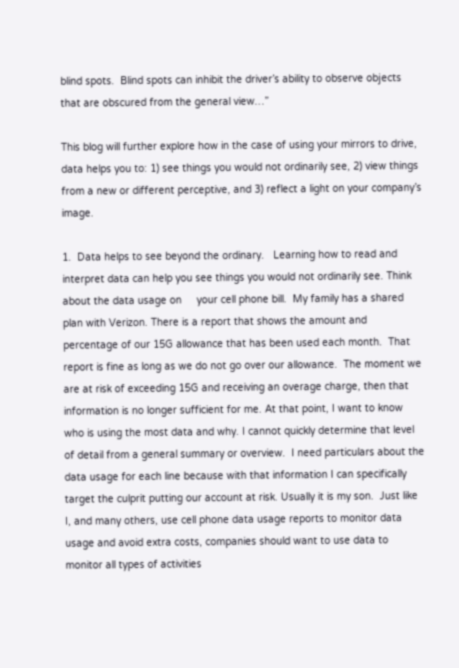blind spots.  Blind spots can inhibit the driver’s ability to observe objects that are obscured from the general view…”

This blog will further explore how in the case of using your mirrors to drive, data helps you to: 1) see things you would not ordinarily see, 2) view things from a new or different perceptive, and 3) reflect a light on your company’s image.

1.  Data helps to see beyond the ordinary.   Learning how to read and interpret data can help you see things you would not ordinarily see. Think about the data usage on     your cell phone bill.  My family has a shared plan with Verizon. There is a report that shows the amount and percentage of our 15G allowance that has been used each month.  That report is fine as long as we do not go over our allowance.  The moment we are at risk of exceeding 15G and receiving an overage charge, then that information is no longer sufficient for me. At that point, I want to know who is using the most data and why. I cannot quickly determine that level of detail from a general summary or overview.  I need particulars about the data usage for each line because with that information I can specifically target the culprit putting our account at risk. Usually it is my son.  Just like I, and many others, use cell phone data usage reports to monitor data usage and avoid extra costs, companies should want to use data to monitor all types of activities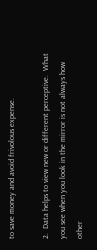to save money and avoid frivolous expense.

2.  Data helps to view new or different perceptive.  What you see when you look in the mirror is not always how other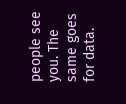people see you. The same goes for data.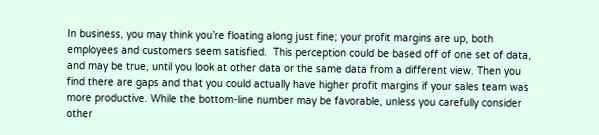In business, you may think you’re floating along just fine; your profit margins are up, both employees and customers seem satisfied.  This perception could be based off of one set of data, and may be true, until you look at other data or the same data from a different view. Then you find there are gaps and that you could actually have higher profit margins if your sales team was more productive. While the bottom-line number may be favorable, unless you carefully consider other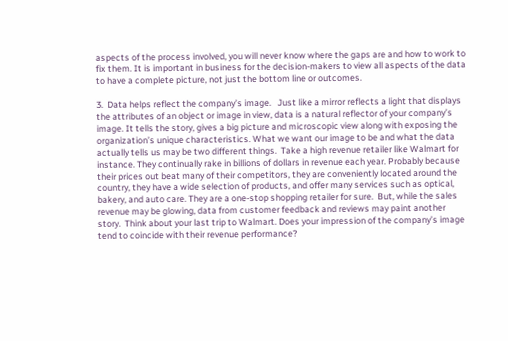aspects of the process involved, you will never know where the gaps are and how to work to fix them. It is important in business for the decision-makers to view all aspects of the data to have a complete picture, not just the bottom line or outcomes.

3.  Data helps reflect the company’s image.   Just like a mirror reflects a light that displays the attributes of an object or image in view, data is a natural reflector of your company’s image. It tells the story, gives a big picture and microscopic view along with exposing the organization’s unique characteristics. What we want our image to be and what the data actually tells us may be two different things.  Take a high revenue retailer like Walmart for instance. They continually rake in billions of dollars in revenue each year. Probably because their prices out beat many of their competitors, they are conveniently located around the country, they have a wide selection of products, and offer many services such as optical, bakery, and auto care. They are a one-stop shopping retailer for sure.  But, while the sales revenue may be glowing, data from customer feedback and reviews may paint another story.  Think about your last trip to Walmart. Does your impression of the company’s image tend to coincide with their revenue performance?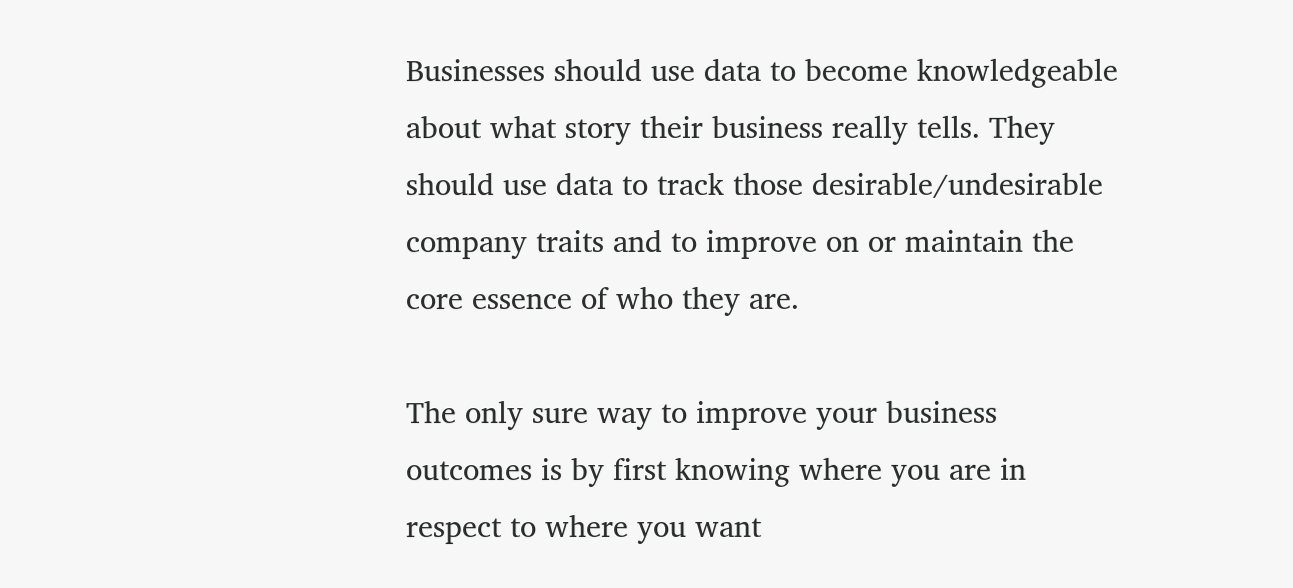Businesses should use data to become knowledgeable about what story their business really tells. They should use data to track those desirable/undesirable company traits and to improve on or maintain the core essence of who they are.

The only sure way to improve your business outcomes is by first knowing where you are in respect to where you want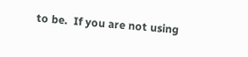to be.  If you are not using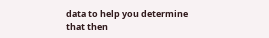data to help you determine that then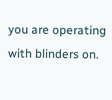you are operating with blinders on.